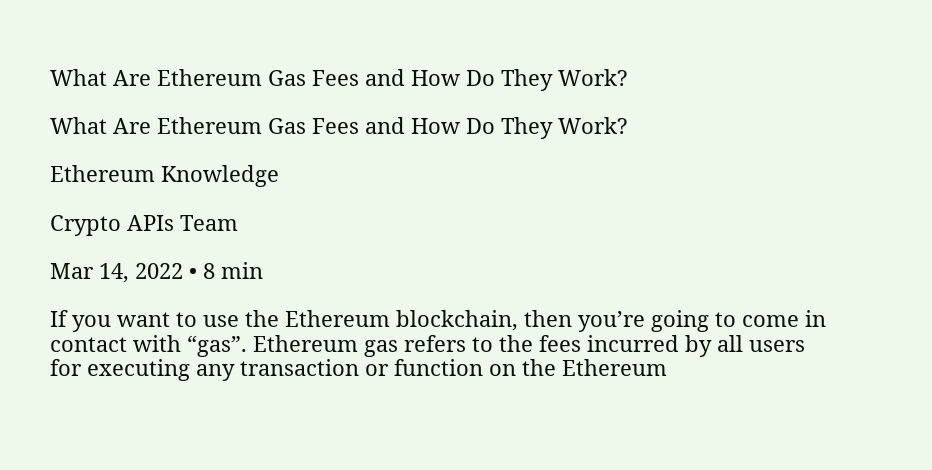What Are Ethereum Gas Fees and How Do They Work?

What Are Ethereum Gas Fees and How Do They Work?

Ethereum Knowledge

Crypto APIs Team

Mar 14, 2022 • 8 min

If you want to use the Ethereum blockchain, then you’re going to come in contact with “gas”. Ethereum gas refers to the fees incurred by all users for executing any transaction or function on the Ethereum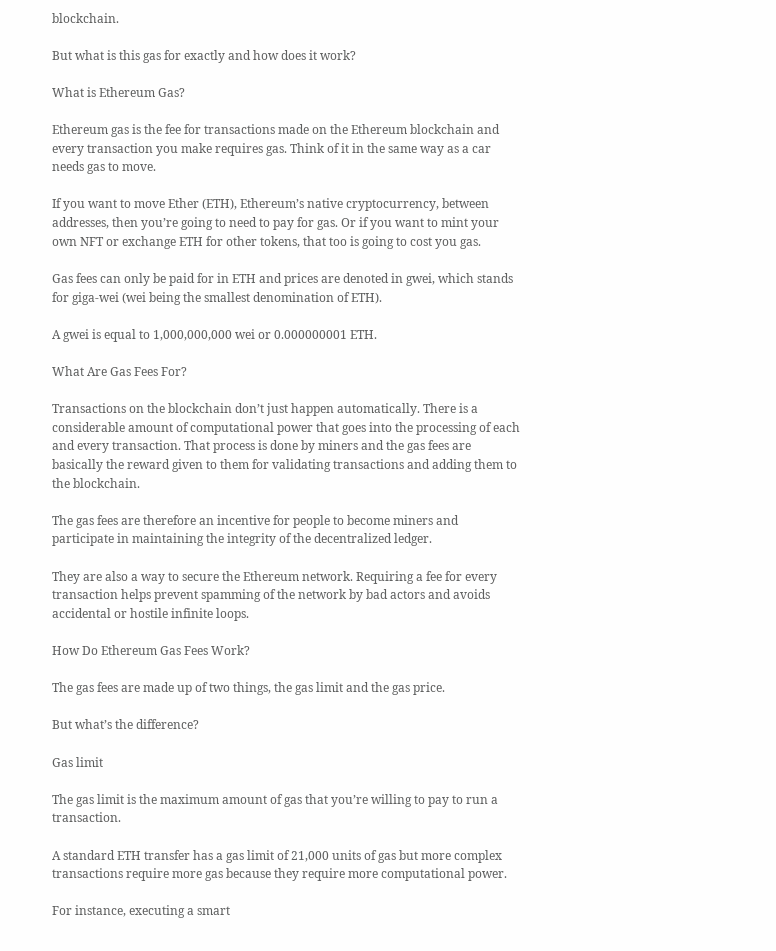blockchain.

But what is this gas for exactly and how does it work?

What is Ethereum Gas?

Ethereum gas is the fee for transactions made on the Ethereum blockchain and every transaction you make requires gas. Think of it in the same way as a car needs gas to move.

If you want to move Ether (ETH), Ethereum’s native cryptocurrency, between addresses, then you’re going to need to pay for gas. Or if you want to mint your own NFT or exchange ETH for other tokens, that too is going to cost you gas.

Gas fees can only be paid for in ETH and prices are denoted in gwei, which stands for giga-wei (wei being the smallest denomination of ETH).

A gwei is equal to 1,000,000,000 wei or 0.000000001 ETH.

What Are Gas Fees For?

Transactions on the blockchain don’t just happen automatically. There is a considerable amount of computational power that goes into the processing of each and every transaction. That process is done by miners and the gas fees are basically the reward given to them for validating transactions and adding them to the blockchain.

The gas fees are therefore an incentive for people to become miners and participate in maintaining the integrity of the decentralized ledger.

They are also a way to secure the Ethereum network. Requiring a fee for every transaction helps prevent spamming of the network by bad actors and avoids accidental or hostile infinite loops.

How Do Ethereum Gas Fees Work?

The gas fees are made up of two things, the gas limit and the gas price.

But what’s the difference?

Gas limit

The gas limit is the maximum amount of gas that you’re willing to pay to run a transaction.

A standard ETH transfer has a gas limit of 21,000 units of gas but more complex transactions require more gas because they require more computational power.

For instance, executing a smart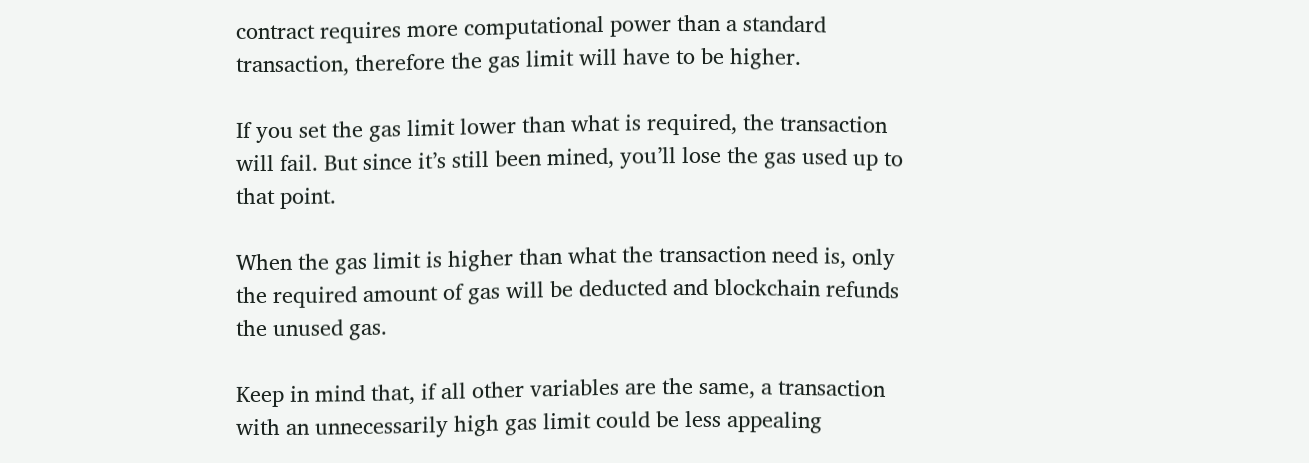contract requires more computational power than a standard transaction, therefore the gas limit will have to be higher.

If you set the gas limit lower than what is required, the transaction will fail. But since it’s still been mined, you’ll lose the gas used up to that point.

When the gas limit is higher than what the transaction need is, only the required amount of gas will be deducted and blockchain refunds the unused gas.

Keep in mind that, if all other variables are the same, a transaction with an unnecessarily high gas limit could be less appealing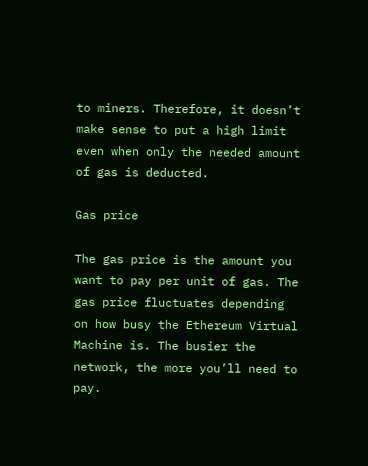to miners. Therefore, it doesn’t make sense to put a high limit even when only the needed amount of gas is deducted.

Gas price

The gas price is the amount you want to pay per unit of gas. The gas price fluctuates depending on how busy the Ethereum Virtual Machine is. The busier the network, the more you’ll need to pay.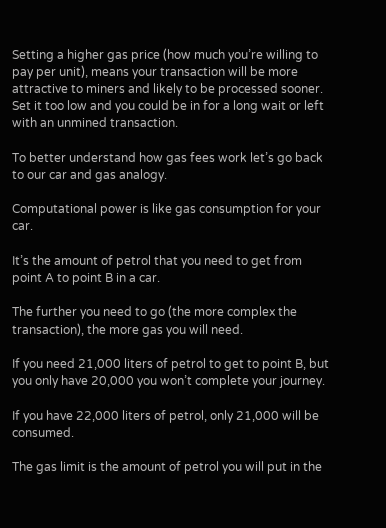Setting a higher gas price (how much you’re willing to pay per unit), means your transaction will be more attractive to miners and likely to be processed sooner. Set it too low and you could be in for a long wait or left with an unmined transaction.

To better understand how gas fees work let’s go back to our car and gas analogy.

Computational power is like gas consumption for your car.

It’s the amount of petrol that you need to get from point A to point B in a car.

The further you need to go (the more complex the transaction), the more gas you will need.

If you need 21,000 liters of petrol to get to point B, but you only have 20,000 you won’t complete your journey.

If you have 22,000 liters of petrol, only 21,000 will be consumed.

The gas limit is the amount of petrol you will put in the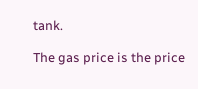tank.

The gas price is the price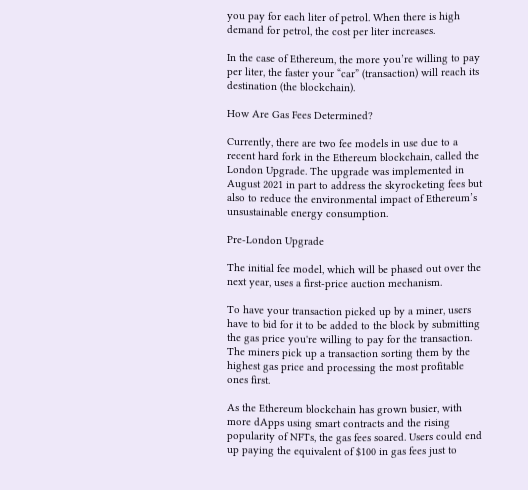you pay for each liter of petrol. When there is high demand for petrol, the cost per liter increases.

In the case of Ethereum, the more you’re willing to pay per liter, the faster your “car” (transaction) will reach its destination (the blockchain).

How Are Gas Fees Determined?

Currently, there are two fee models in use due to a recent hard fork in the Ethereum blockchain, called the London Upgrade. The upgrade was implemented in August 2021 in part to address the skyrocketing fees but also to reduce the environmental impact of Ethereum’s unsustainable energy consumption.

Pre-London Upgrade

The initial fee model, which will be phased out over the next year, uses a first-price auction mechanism.

To have your transaction picked up by a miner, users have to bid for it to be added to the block by submitting the gas price you're willing to pay for the transaction. The miners pick up a transaction sorting them by the highest gas price and processing the most profitable ones first.

As the Ethereum blockchain has grown busier, with more dApps using smart contracts and the rising popularity of NFTs, the gas fees soared. Users could end up paying the equivalent of $100 in gas fees just to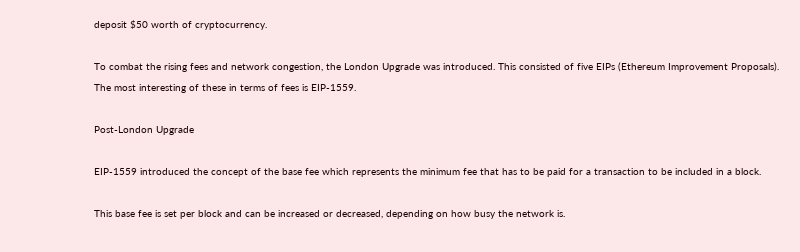deposit $50 worth of cryptocurrency.

To combat the rising fees and network congestion, the London Upgrade was introduced. This consisted of five EIPs (Ethereum Improvement Proposals). The most interesting of these in terms of fees is EIP-1559.

Post-London Upgrade

EIP-1559 introduced the concept of the base fee which represents the minimum fee that has to be paid for a transaction to be included in a block.

This base fee is set per block and can be increased or decreased, depending on how busy the network is.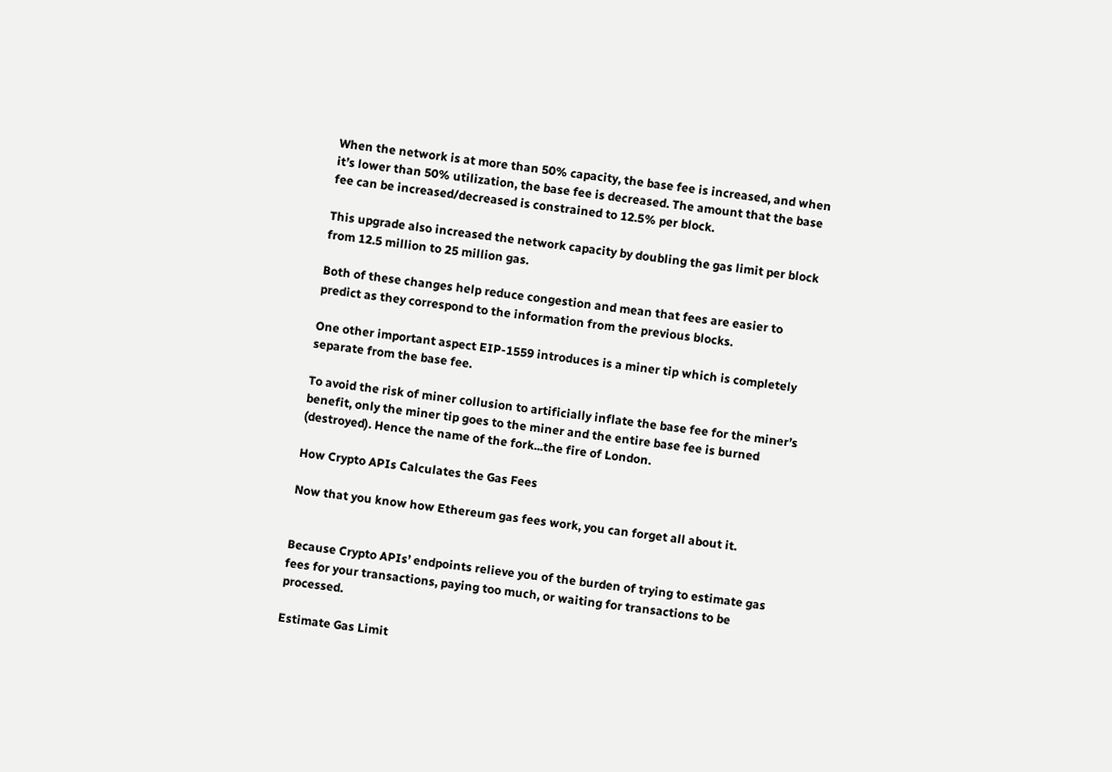When the network is at more than 50% capacity, the base fee is increased, and when it’s lower than 50% utilization, the base fee is decreased. The amount that the base fee can be increased/decreased is constrained to 12.5% per block.

This upgrade also increased the network capacity by doubling the gas limit per block from 12.5 million to 25 million gas.

Both of these changes help reduce congestion and mean that fees are easier to predict as they correspond to the information from the previous blocks.

One other important aspect EIP-1559 introduces is a miner tip which is completely separate from the base fee.

To avoid the risk of miner collusion to artificially inflate the base fee for the miner’s benefit, only the miner tip goes to the miner and the entire base fee is burned (destroyed). Hence the name of the fork...the fire of London.

How Crypto APIs Calculates the Gas Fees

Now that you know how Ethereum gas fees work, you can forget all about it.


Because Crypto APIs’ endpoints relieve you of the burden of trying to estimate gas fees for your transactions, paying too much, or waiting for transactions to be processed.

Estimate Gas Limit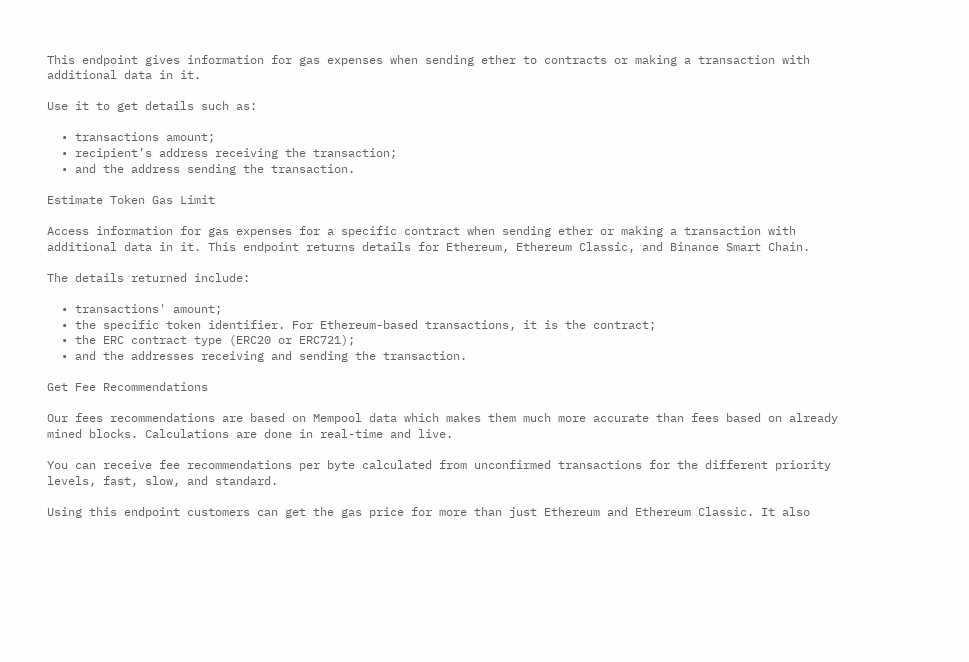This endpoint gives information for gas expenses when sending ether to contracts or making a transaction with additional data in it.

Use it to get details such as:

  • transactions amount;
  • recipient’s address receiving the transaction;
  • and the address sending the transaction.

Estimate Token Gas Limit

Access information for gas expenses for a specific contract when sending ether or making a transaction with additional data in it. This endpoint returns details for Ethereum, Ethereum Classic, and Binance Smart Chain.

The details returned include:

  • transactions' amount;
  • the specific token identifier. For Ethereum-based transactions, it is the contract;
  • the ERC contract type (ERC20 or ERC721);
  • and the addresses receiving and sending the transaction.

Get Fee Recommendations

Our fees recommendations are based on Mempool data which makes them much more accurate than fees based on already mined blocks. Calculations are done in real-time and live.

You can receive fee recommendations per byte calculated from unconfirmed transactions for the different priority levels, fast, slow, and standard.

Using this endpoint customers can get the gas price for more than just Ethereum and Ethereum Classic. It also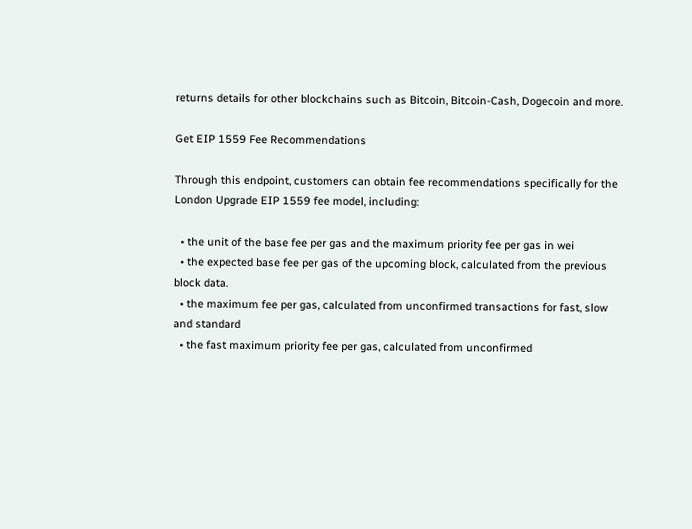returns details for other blockchains such as Bitcoin, Bitcoin-Cash, Dogecoin and more.

Get EIP 1559 Fee Recommendations

Through this endpoint, customers can obtain fee recommendations specifically for the London Upgrade EIP 1559 fee model, including:

  • the unit of the base fee per gas and the maximum priority fee per gas in wei
  • the expected base fee per gas of the upcoming block, calculated from the previous block data.
  • the maximum fee per gas, calculated from unconfirmed transactions for fast, slow and standard
  • the fast maximum priority fee per gas, calculated from unconfirmed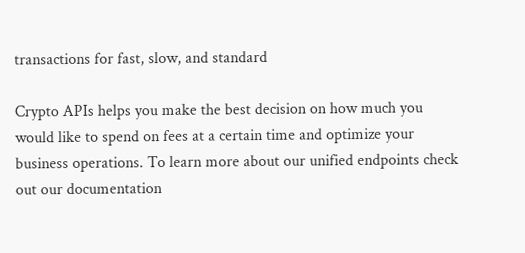transactions for fast, slow, and standard

Crypto APIs helps you make the best decision on how much you would like to spend on fees at a certain time and optimize your business operations. To learn more about our unified endpoints check out our documentation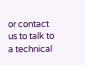or contact us to talk to a technical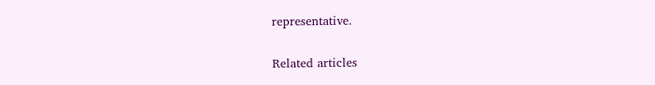representative.

Related articles